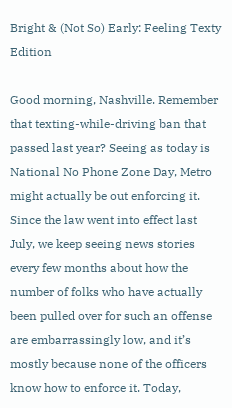Bright & (Not So) Early: Feeling Texty Edition

Good morning, Nashville. Remember that texting-while-driving ban that passed last year? Seeing as today is National No Phone Zone Day, Metro might actually be out enforcing it. Since the law went into effect last July, we keep seeing news stories every few months about how the number of folks who have actually been pulled over for such an offense are embarrassingly low, and it’s mostly because none of the officers know how to enforce it. Today,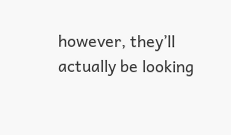however, they’ll actually be looking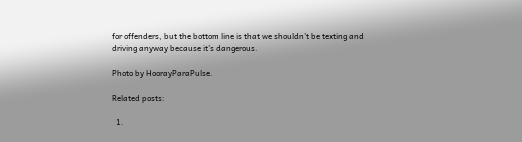for offenders, but the bottom line is that we shouldn’t be texting and driving anyway because it’s dangerous.

Photo by HoorayParaPulse.

Related posts:

  1.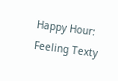Happy Hour: Feeling Texty